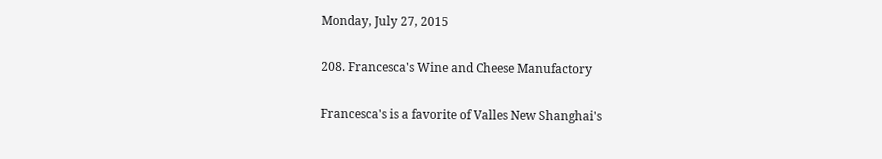Monday, July 27, 2015

208. Francesca's Wine and Cheese Manufactory

Francesca's is a favorite of Valles New Shanghai's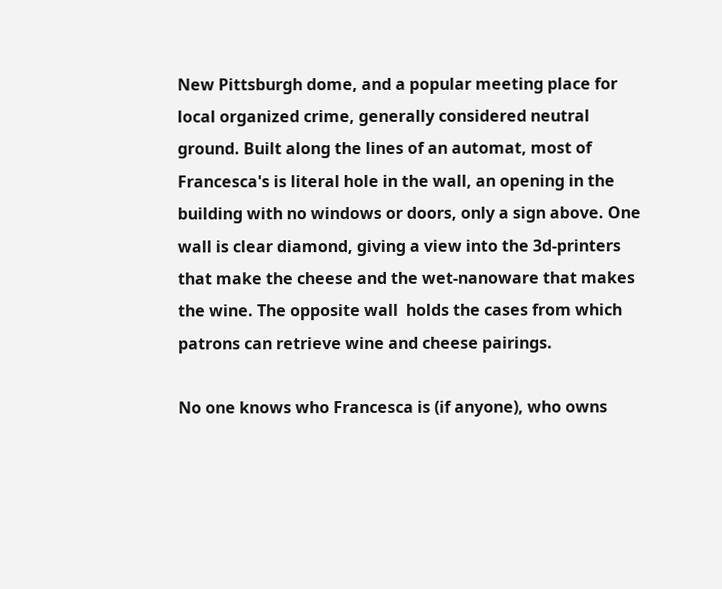New Pittsburgh dome, and a popular meeting place for local organized crime, generally considered neutral ground. Built along the lines of an automat, most of Francesca's is literal hole in the wall, an opening in the building with no windows or doors, only a sign above. One wall is clear diamond, giving a view into the 3d-printers that make the cheese and the wet-nanoware that makes the wine. The opposite wall  holds the cases from which patrons can retrieve wine and cheese pairings.

No one knows who Francesca is (if anyone), who owns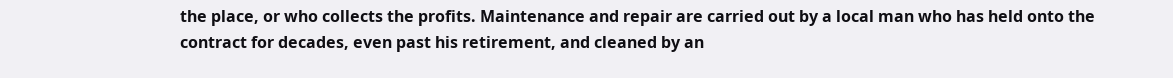the place, or who collects the profits. Maintenance and repair are carried out by a local man who has held onto the contract for decades, even past his retirement, and cleaned by an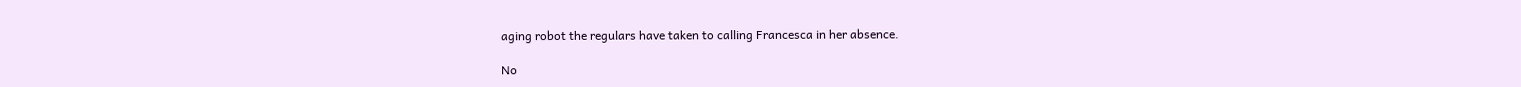aging robot the regulars have taken to calling Francesca in her absence.

No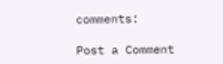comments:

Post a Comment